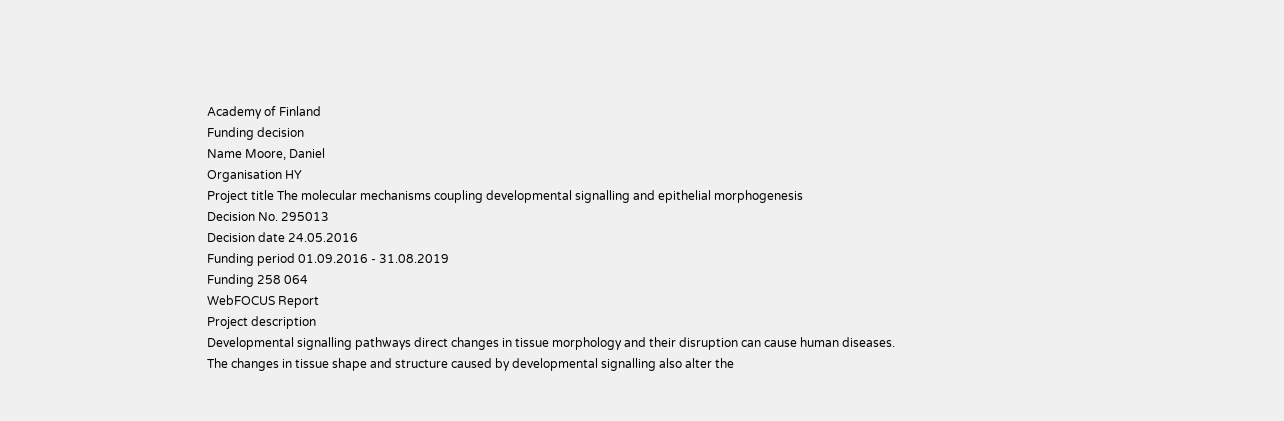Academy of Finland
Funding decision
Name Moore, Daniel
Organisation HY
Project title The molecular mechanisms coupling developmental signalling and epithelial morphogenesis
Decision No. 295013
Decision date 24.05.2016
Funding period 01.09.2016 - 31.08.2019
Funding 258 064
WebFOCUS Report
Project description
Developmental signalling pathways direct changes in tissue morphology and their disruption can cause human diseases. The changes in tissue shape and structure caused by developmental signalling also alter the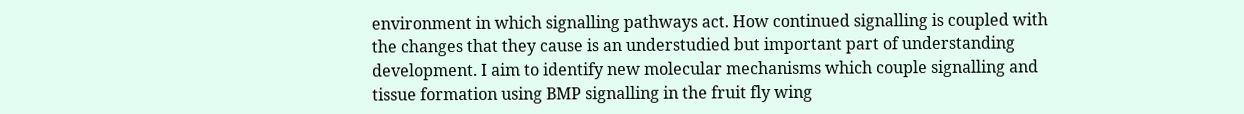environment in which signalling pathways act. How continued signalling is coupled with the changes that they cause is an understudied but important part of understanding development. I aim to identify new molecular mechanisms which couple signalling and tissue formation using BMP signalling in the fruit fly wing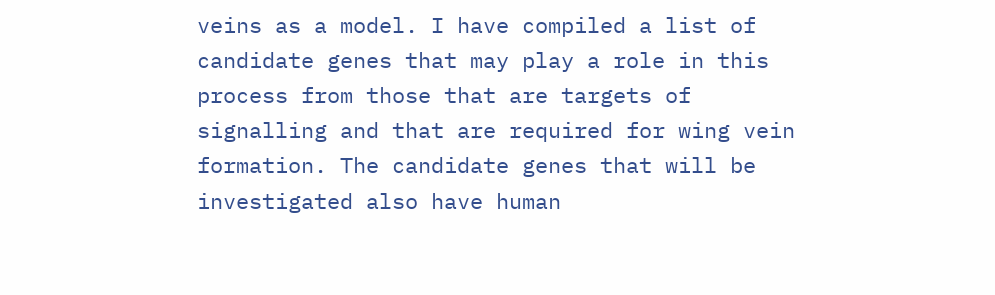veins as a model. I have compiled a list of candidate genes that may play a role in this process from those that are targets of signalling and that are required for wing vein formation. The candidate genes that will be investigated also have human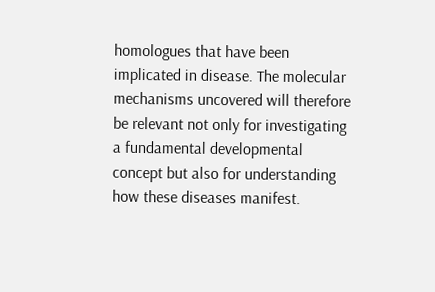homologues that have been implicated in disease. The molecular mechanisms uncovered will therefore be relevant not only for investigating a fundamental developmental concept but also for understanding how these diseases manifest.